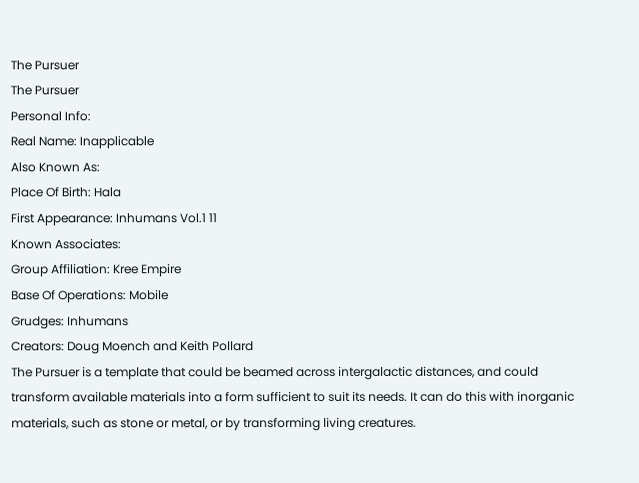The Pursuer
The Pursuer
Personal Info:
Real Name: Inapplicable
Also Known As:
Place Of Birth: Hala
First Appearance: Inhumans Vol.1 11
Known Associates:
Group Affiliation: Kree Empire
Base Of Operations: Mobile
Grudges: Inhumans
Creators: Doug Moench and Keith Pollard
The Pursuer is a template that could be beamed across intergalactic distances, and could transform available materials into a form sufficient to suit its needs. It can do this with inorganic materials, such as stone or metal, or by transforming living creatures.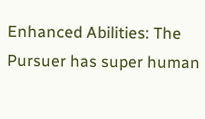Enhanced Abilities: The Pursuer has super human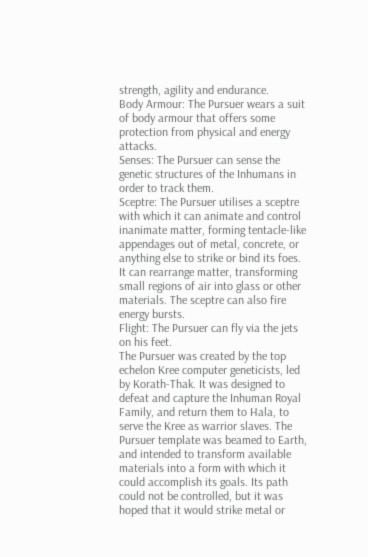strength, agility and endurance.
Body Armour: The Pursuer wears a suit of body armour that offers some protection from physical and energy attacks.
Senses: The Pursuer can sense the genetic structures of the Inhumans in order to track them.
Sceptre: The Pursuer utilises a sceptre with which it can animate and control inanimate matter, forming tentacle-like appendages out of metal, concrete, or anything else to strike or bind its foes. It can rearrange matter, transforming small regions of air into glass or other materials. The sceptre can also fire energy bursts.
Flight: The Pursuer can fly via the jets on his feet.
The Pursuer was created by the top echelon Kree computer geneticists, led by Korath-Thak. It was designed to defeat and capture the Inhuman Royal Family, and return them to Hala, to serve the Kree as warrior slaves. The Pursuer template was beamed to Earth, and intended to transform available materials into a form with which it could accomplish its goals. Its path could not be controlled, but it was hoped that it would strike metal or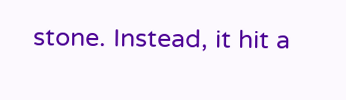stone. Instead, it hit a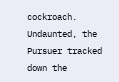cockroach. Undaunted, the Pursuer tracked down the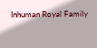Inhuman Royal Family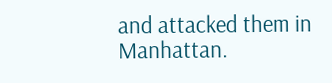and attacked them in Manhattan.